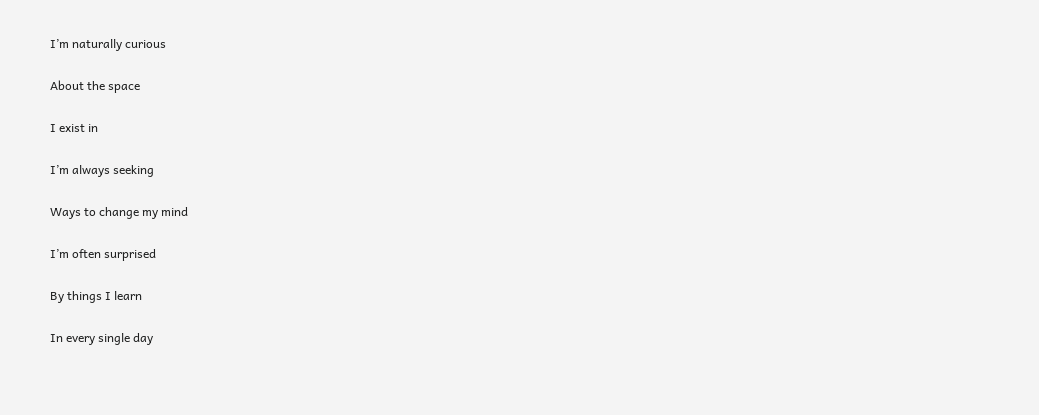I’m naturally curious

About the space

I exist in

I’m always seeking

Ways to change my mind

I’m often surprised

By things I learn

In every single day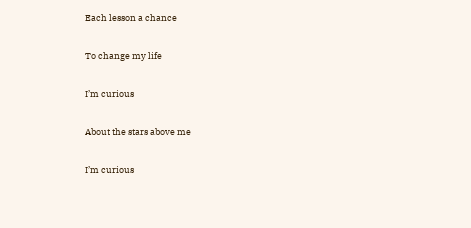Each lesson a chance

To change my life

I’m curious

About the stars above me

I’m curious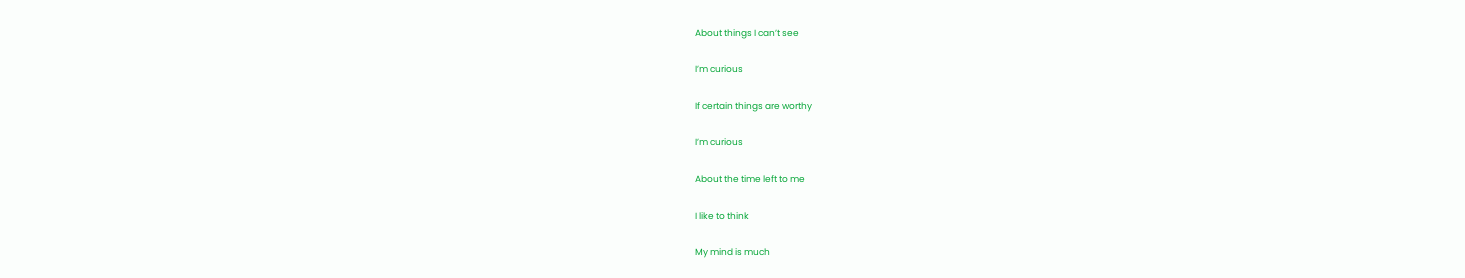About things I can’t see

I’m curious

If certain things are worthy

I’m curious

About the time left to me

I like to think

My mind is much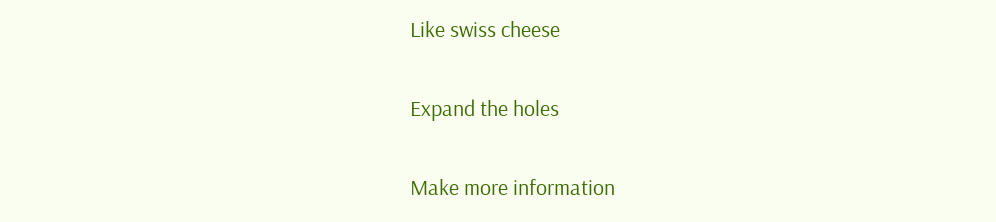Like swiss cheese

Expand the holes

Make more information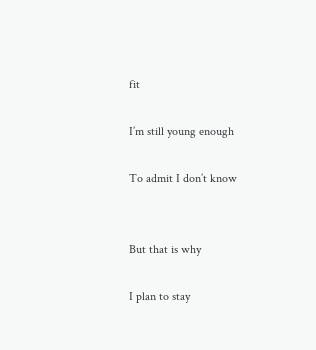fit

I’m still young enough

To admit I don’t know


But that is why

I plan to stay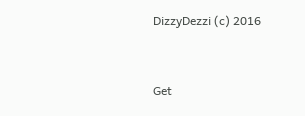DizzyDezzi (c) 2016


Get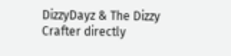DizzyDayz & The Dizzy Crafter directly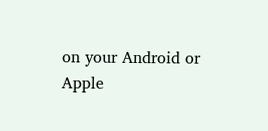on your Android or Apple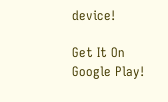device!

Get It On Google Play!